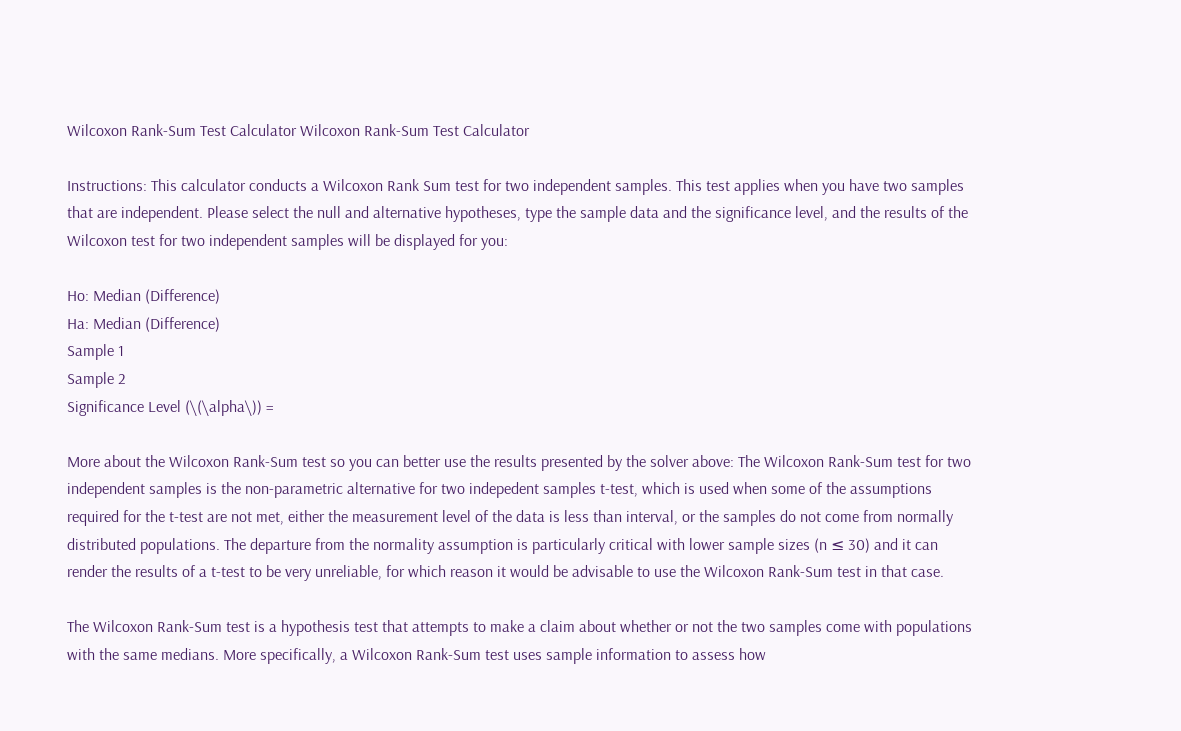Wilcoxon Rank-Sum Test Calculator Wilcoxon Rank-Sum Test Calculator

Instructions: This calculator conducts a Wilcoxon Rank Sum test for two independent samples. This test applies when you have two samples that are independent. Please select the null and alternative hypotheses, type the sample data and the significance level, and the results of the Wilcoxon test for two independent samples will be displayed for you:

Ho: Median (Difference)
Ha: Median (Difference)
Sample 1
Sample 2
Significance Level (\(\alpha\)) =

More about the Wilcoxon Rank-Sum test so you can better use the results presented by the solver above: The Wilcoxon Rank-Sum test for two independent samples is the non-parametric alternative for two indepedent samples t-test, which is used when some of the assumptions required for the t-test are not met, either the measurement level of the data is less than interval, or the samples do not come from normally distributed populations. The departure from the normality assumption is particularly critical with lower sample sizes (n ≤ 30) and it can render the results of a t-test to be very unreliable, for which reason it would be advisable to use the Wilcoxon Rank-Sum test in that case.

The Wilcoxon Rank-Sum test is a hypothesis test that attempts to make a claim about whether or not the two samples come with populations with the same medians. More specifically, a Wilcoxon Rank-Sum test uses sample information to assess how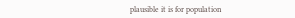plausible it is for population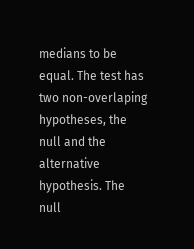medians to be equal. The test has two non-overlaping hypotheses, the null and the alternative hypothesis. The null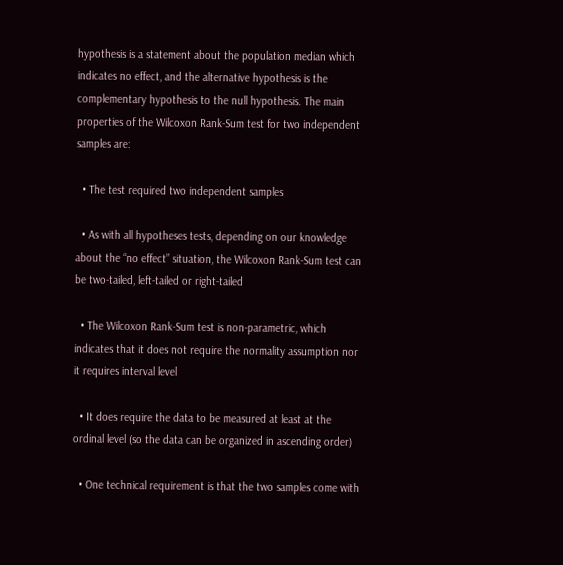hypothesis is a statement about the population median which indicates no effect, and the alternative hypothesis is the complementary hypothesis to the null hypothesis. The main properties of the Wilcoxon Rank-Sum test for two independent samples are:

  • The test required two independent samples

  • As with all hypotheses tests, depending on our knowledge about the “no effect” situation, the Wilcoxon Rank-Sum test can be two-tailed, left-tailed or right-tailed

  • The Wilcoxon Rank-Sum test is non-parametric, which indicates that it does not require the normality assumption nor it requires interval level

  • It does require the data to be measured at least at the ordinal level (so the data can be organized in ascending order)

  • One technical requirement is that the two samples come with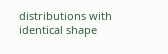distributions with identical shape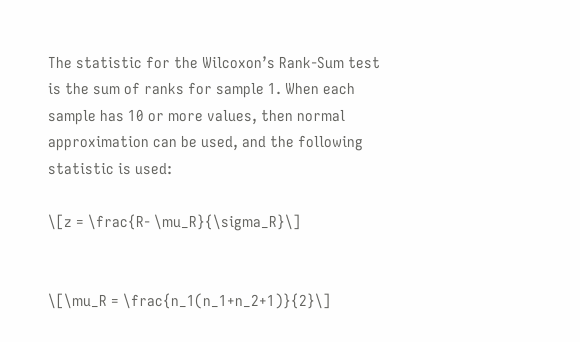The statistic for the Wilcoxon’s Rank-Sum test is the sum of ranks for sample 1. When each sample has 10 or more values, then normal approximation can be used, and the following statistic is used:

\[z = \frac{R- \mu_R}{\sigma_R}\]


\[\mu_R = \frac{n_1(n_1+n_2+1)}{2}\]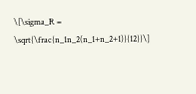\[\sigma_R = \sqrt{\frac{n_1n_2(n_1+n_2+1)}{12}}\]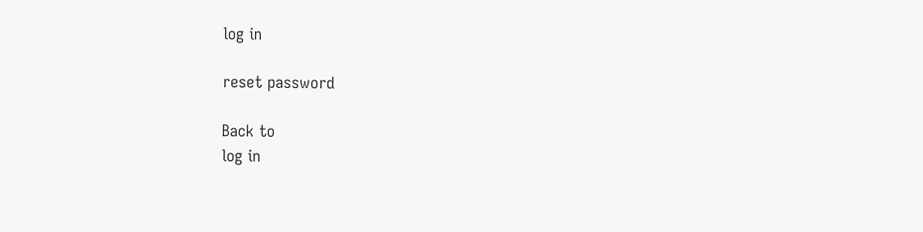log in

reset password

Back to
log in